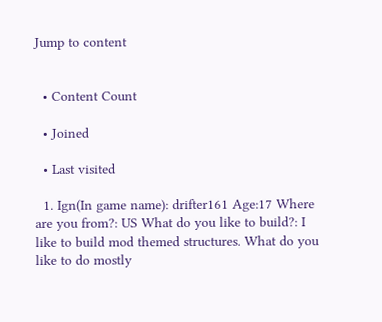Jump to content


  • Content Count

  • Joined

  • Last visited

  1. Ign(In game name): drifter161 Age:17 Where are you from?: US What do you like to build?: I like to build mod themed structures. What do you like to do mostly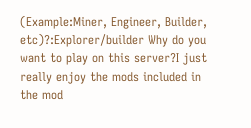(Example:Miner, Engineer, Builder, etc)?:Explorer/builder Why do you want to play on this server?I just really enjoy the mods included in the mod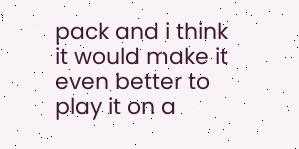pack and i think it would make it even better to play it on a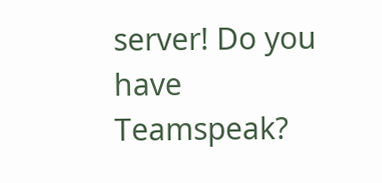server! Do you have Teamspeak?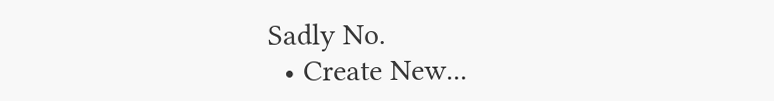Sadly No.
  • Create New...